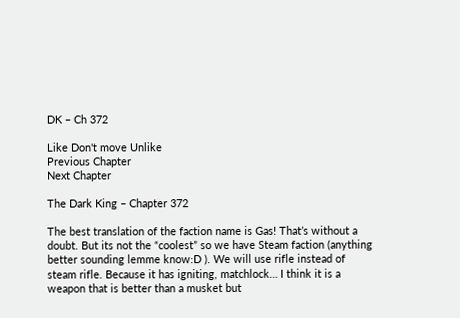DK – Ch 372

Like Don't move Unlike
Previous Chapter
Next Chapter

The Dark King – Chapter 372

The best translation of the faction name is Gas! That’s without a doubt. But its not the “coolest” so we have Steam faction (anything better sounding lemme know:D ). We will use rifle instead of steam rifle. Because it has igniting, matchlock… I think it is a weapon that is better than a musket but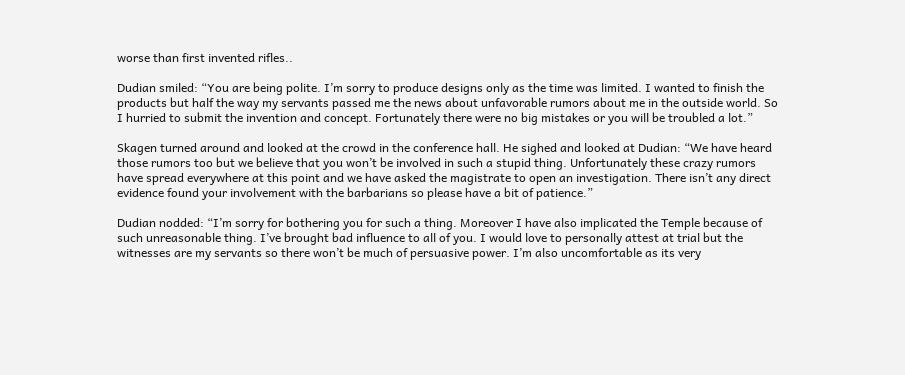worse than first invented rifles..

Dudian smiled: “You are being polite. I’m sorry to produce designs only as the time was limited. I wanted to finish the products but half the way my servants passed me the news about unfavorable rumors about me in the outside world. So I hurried to submit the invention and concept. Fortunately there were no big mistakes or you will be troubled a lot.”

Skagen turned around and looked at the crowd in the conference hall. He sighed and looked at Dudian: “We have heard those rumors too but we believe that you won’t be involved in such a stupid thing. Unfortunately these crazy rumors have spread everywhere at this point and we have asked the magistrate to open an investigation. There isn’t any direct evidence found your involvement with the barbarians so please have a bit of patience.”

Dudian nodded: “I’m sorry for bothering you for such a thing. Moreover I have also implicated the Temple because of such unreasonable thing. I’ve brought bad influence to all of you. I would love to personally attest at trial but the witnesses are my servants so there won’t be much of persuasive power. I’m also uncomfortable as its very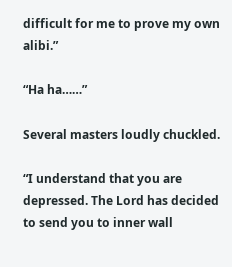difficult for me to prove my own alibi.”

“Ha ha……”

Several masters loudly chuckled.

“I understand that you are depressed. The Lord has decided to send you to inner wall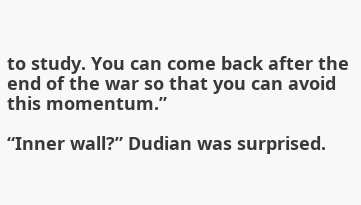to study. You can come back after the end of the war so that you can avoid this momentum.”

“Inner wall?” Dudian was surprised.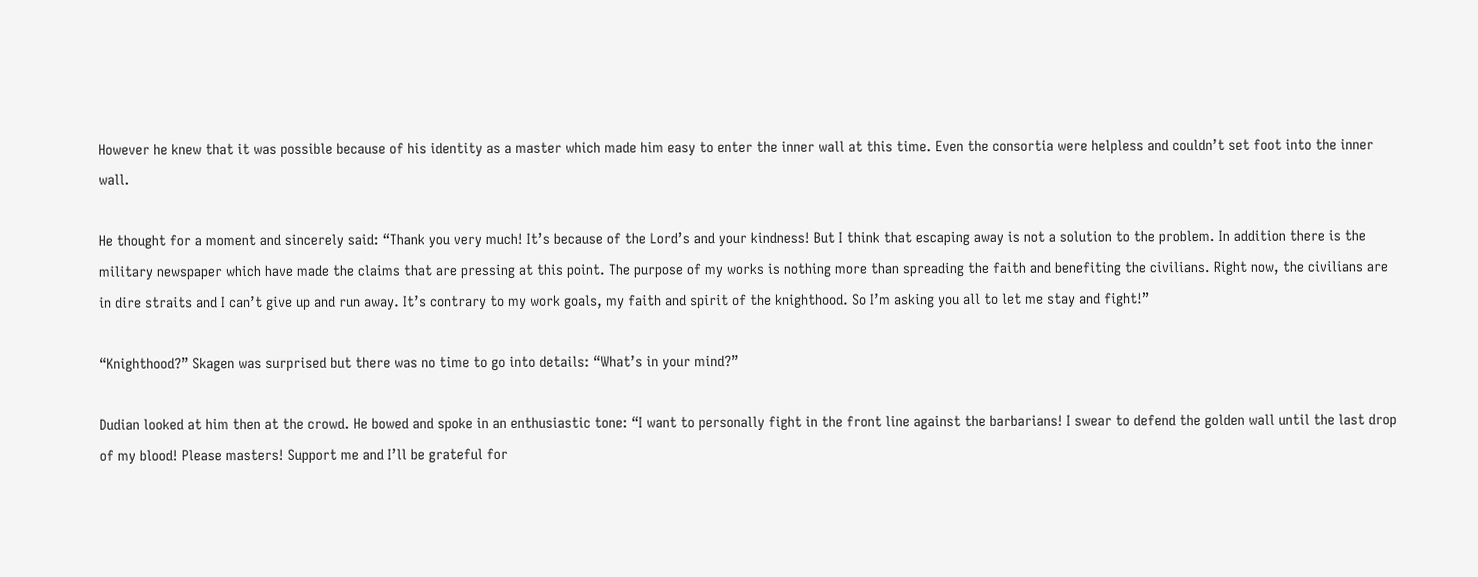However he knew that it was possible because of his identity as a master which made him easy to enter the inner wall at this time. Even the consortia were helpless and couldn’t set foot into the inner wall.

He thought for a moment and sincerely said: “Thank you very much! It’s because of the Lord’s and your kindness! But I think that escaping away is not a solution to the problem. In addition there is the military newspaper which have made the claims that are pressing at this point. The purpose of my works is nothing more than spreading the faith and benefiting the civilians. Right now, the civilians are in dire straits and I can’t give up and run away. It’s contrary to my work goals, my faith and spirit of the knighthood. So I’m asking you all to let me stay and fight!”

“Knighthood?” Skagen was surprised but there was no time to go into details: “What’s in your mind?”

Dudian looked at him then at the crowd. He bowed and spoke in an enthusiastic tone: “I want to personally fight in the front line against the barbarians! I swear to defend the golden wall until the last drop of my blood! Please masters! Support me and I’ll be grateful for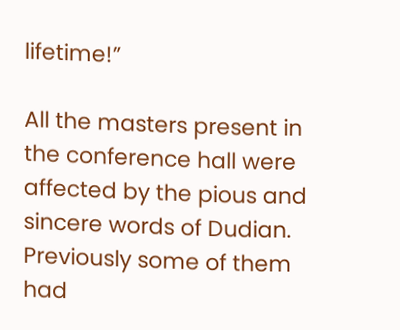lifetime!”

All the masters present in the conference hall were affected by the pious and sincere words of Dudian. Previously some of them had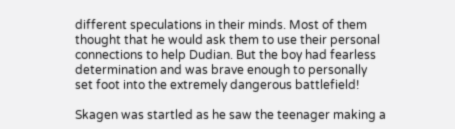different speculations in their minds. Most of them thought that he would ask them to use their personal connections to help Dudian. But the boy had fearless determination and was brave enough to personally set foot into the extremely dangerous battlefield!

Skagen was startled as he saw the teenager making a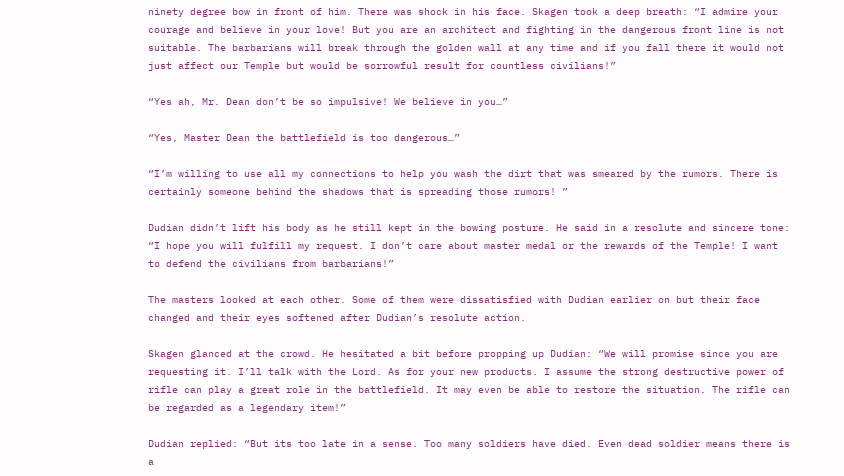ninety degree bow in front of him. There was shock in his face. Skagen took a deep breath: “I admire your courage and believe in your love! But you are an architect and fighting in the dangerous front line is not suitable. The barbarians will break through the golden wall at any time and if you fall there it would not just affect our Temple but would be sorrowful result for countless civilians!”

“Yes ah, Mr. Dean don’t be so impulsive! We believe in you…”

“Yes, Master Dean the battlefield is too dangerous…”

“I’m willing to use all my connections to help you wash the dirt that was smeared by the rumors. There is certainly someone behind the shadows that is spreading those rumors! ”

Dudian didn’t lift his body as he still kept in the bowing posture. He said in a resolute and sincere tone: “I hope you will fulfill my request. I don’t care about master medal or the rewards of the Temple! I want to defend the civilians from barbarians!”

The masters looked at each other. Some of them were dissatisfied with Dudian earlier on but their face changed and their eyes softened after Dudian’s resolute action.

Skagen glanced at the crowd. He hesitated a bit before propping up Dudian: “We will promise since you are requesting it. I’ll talk with the Lord. As for your new products. I assume the strong destructive power of rifle can play a great role in the battlefield. It may even be able to restore the situation. The rifle can be regarded as a legendary item!”

Dudian replied: “But its too late in a sense. Too many soldiers have died. Even dead soldier means there is a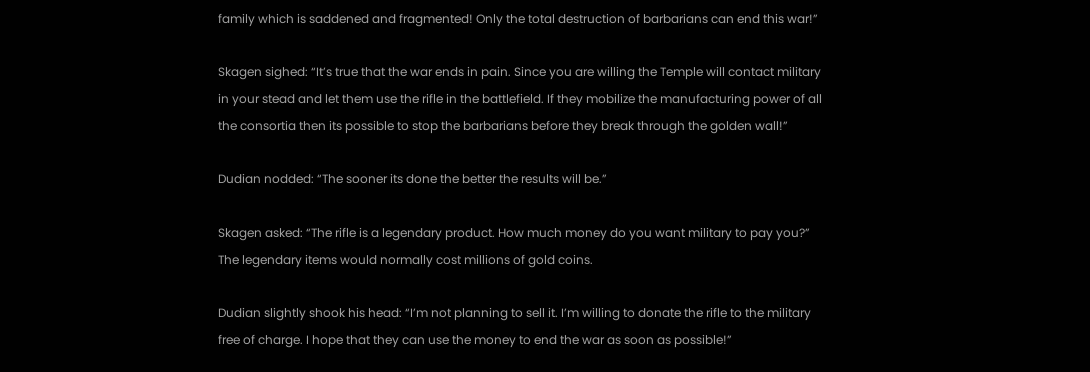family which is saddened and fragmented! Only the total destruction of barbarians can end this war!”

Skagen sighed: “It’s true that the war ends in pain. Since you are willing the Temple will contact military in your stead and let them use the rifle in the battlefield. If they mobilize the manufacturing power of all the consortia then its possible to stop the barbarians before they break through the golden wall!”

Dudian nodded: “The sooner its done the better the results will be.”

Skagen asked: “The rifle is a legendary product. How much money do you want military to pay you?” The legendary items would normally cost millions of gold coins.

Dudian slightly shook his head: “I’m not planning to sell it. I’m willing to donate the rifle to the military free of charge. I hope that they can use the money to end the war as soon as possible!”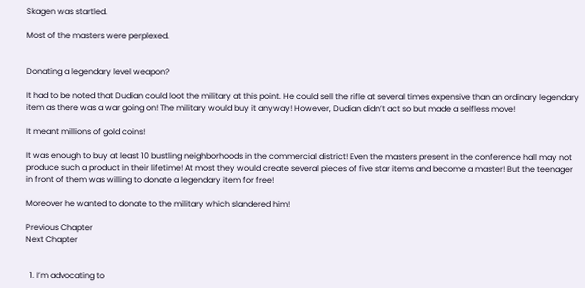Skagen was startled.

Most of the masters were perplexed.


Donating a legendary level weapon?

It had to be noted that Dudian could loot the military at this point. He could sell the rifle at several times expensive than an ordinary legendary item as there was a war going on! The military would buy it anyway! However, Dudian didn’t act so but made a selfless move!

It meant millions of gold coins!

It was enough to buy at least 10 bustling neighborhoods in the commercial district! Even the masters present in the conference hall may not produce such a product in their lifetime! At most they would create several pieces of five star items and become a master! But the teenager in front of them was willing to donate a legendary item for free!

Moreover he wanted to donate to the military which slandered him!

Previous Chapter
Next Chapter


  1. I’m advocating to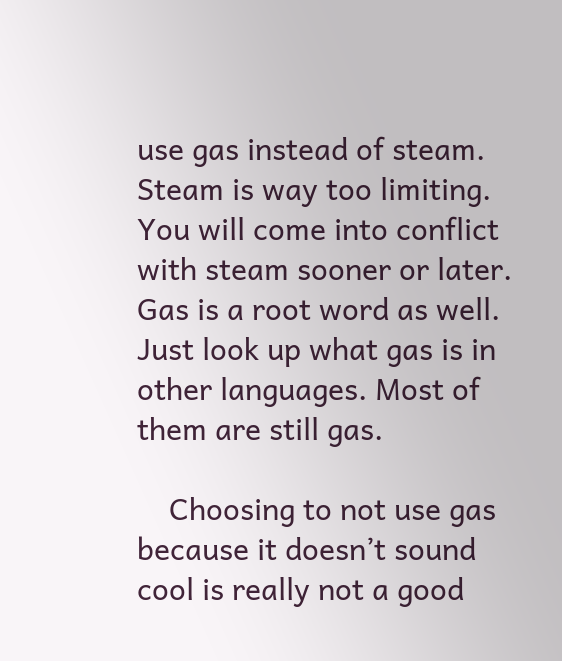use gas instead of steam. Steam is way too limiting. You will come into conflict with steam sooner or later. Gas is a root word as well. Just look up what gas is in other languages. Most of them are still gas.

    Choosing to not use gas because it doesn’t sound cool is really not a good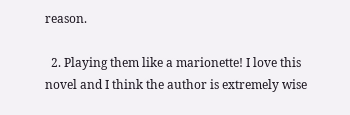reason.

  2. Playing them like a marionette! I love this novel and I think the author is extremely wise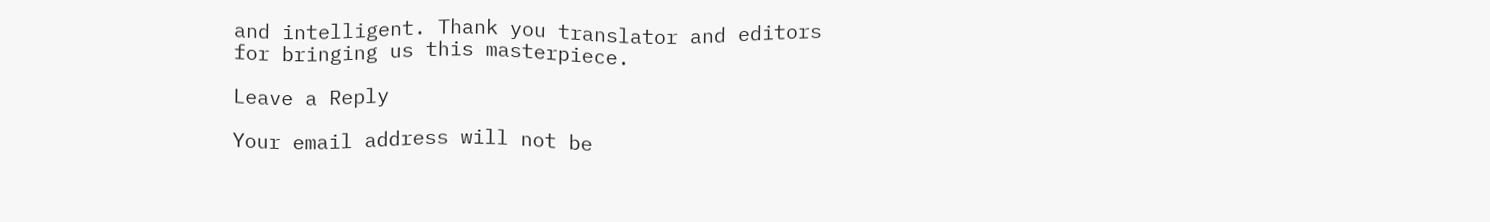and intelligent. Thank you translator and editors for bringing us this masterpiece.

Leave a Reply

Your email address will not be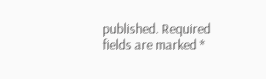published. Required fields are marked *